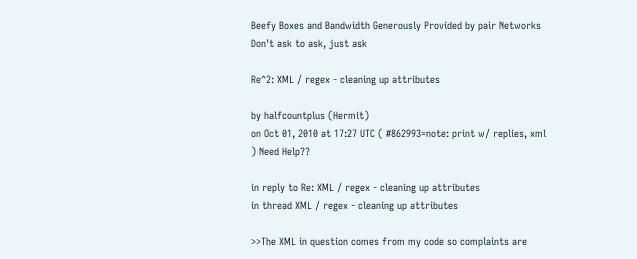Beefy Boxes and Bandwidth Generously Provided by pair Networks
Don't ask to ask, just ask

Re^2: XML / regex - cleaning up attributes

by halfcountplus (Hermit)
on Oct 01, 2010 at 17:27 UTC ( #862993=note: print w/ replies, xml ) Need Help??

in reply to Re: XML / regex - cleaning up attributes
in thread XML / regex - cleaning up attributes

>>The XML in question comes from my code so complaints are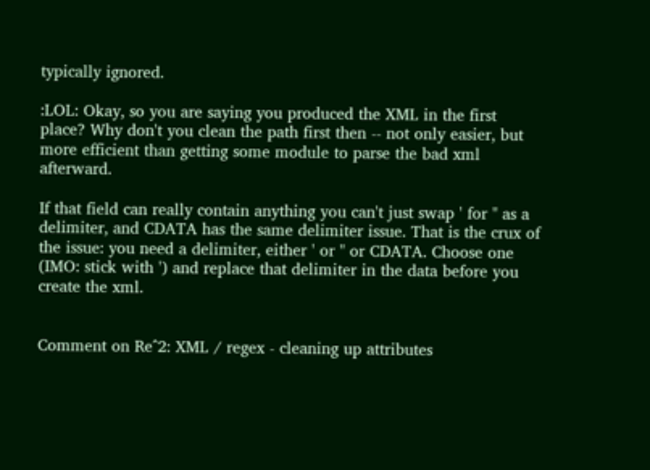typically ignored.

:LOL: Okay, so you are saying you produced the XML in the first place? Why don't you clean the path first then -- not only easier, but more efficient than getting some module to parse the bad xml afterward.

If that field can really contain anything you can't just swap ' for " as a delimiter, and CDATA has the same delimiter issue. That is the crux of the issue: you need a delimiter, either ' or " or CDATA. Choose one (IMO: stick with ') and replace that delimiter in the data before you create the xml.


Comment on Re^2: XML / regex - cleaning up attributes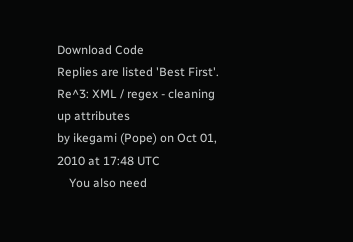Download Code
Replies are listed 'Best First'.
Re^3: XML / regex - cleaning up attributes
by ikegami (Pope) on Oct 01, 2010 at 17:48 UTC
    You also need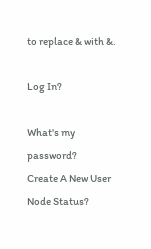to replace & with &.

Log In?

What's my password?
Create A New User
Node Status?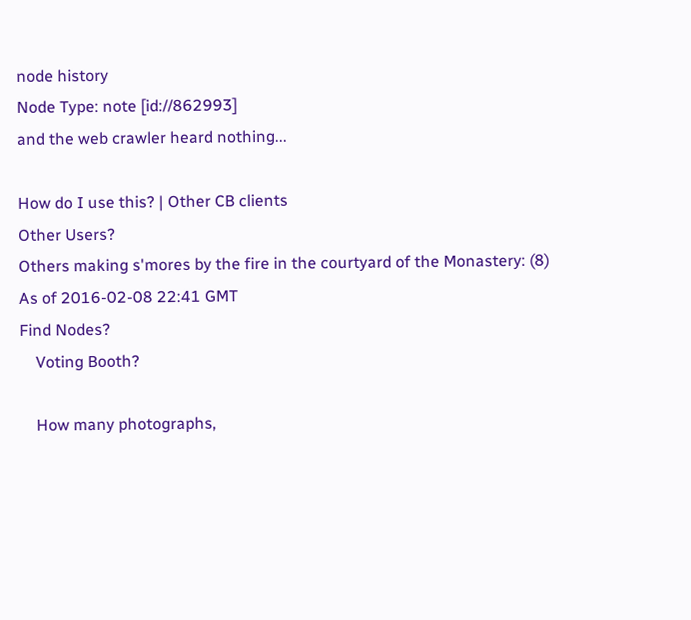node history
Node Type: note [id://862993]
and the web crawler heard nothing...

How do I use this? | Other CB clients
Other Users?
Others making s'mores by the fire in the courtyard of the Monastery: (8)
As of 2016-02-08 22:41 GMT
Find Nodes?
    Voting Booth?

    How many photographs,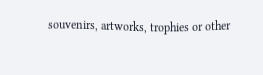souvenirs, artworks, trophies or other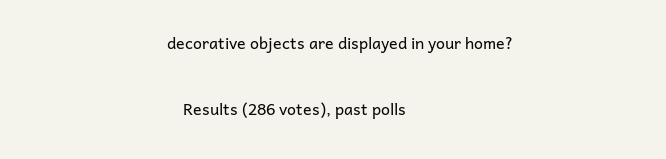decorative objects are displayed in your home?

    Results (286 votes), past polls